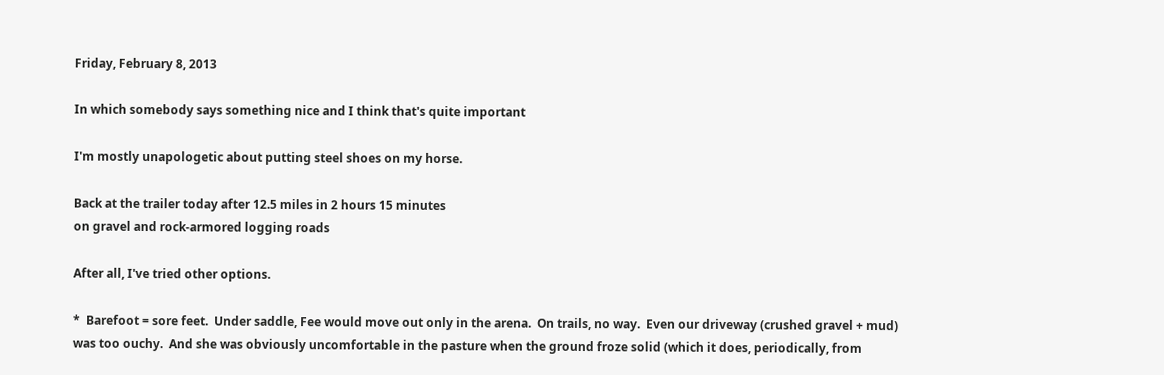Friday, February 8, 2013

In which somebody says something nice and I think that's quite important

I'm mostly unapologetic about putting steel shoes on my horse.

Back at the trailer today after 12.5 miles in 2 hours 15 minutes
on gravel and rock-armored logging roads

After all, I've tried other options.

*  Barefoot = sore feet.  Under saddle, Fee would move out only in the arena.  On trails, no way.  Even our driveway (crushed gravel + mud) was too ouchy.  And she was obviously uncomfortable in the pasture when the ground froze solid (which it does, periodically, from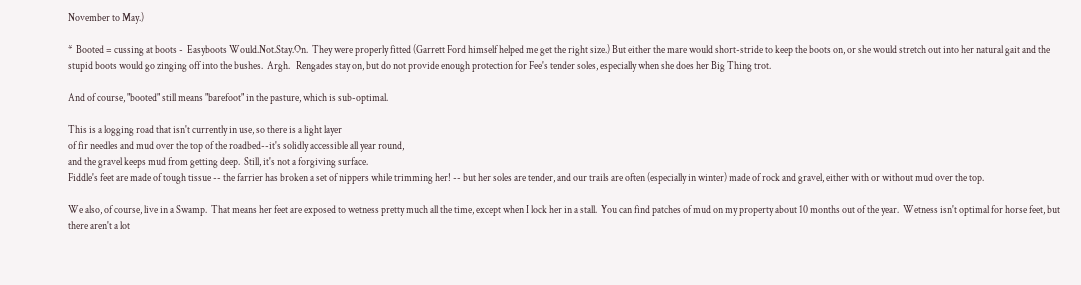November to May.)

*  Booted = cussing at boots -  Easyboots Would.Not.Stay.On.  They were properly fitted (Garrett Ford himself helped me get the right size.) But either the mare would short-stride to keep the boots on, or she would stretch out into her natural gait and the stupid boots would go zinging off into the bushes.  Argh.   Rengades stay on, but do not provide enough protection for Fee's tender soles, especially when she does her Big Thing trot.

And of course, "booted" still means "barefoot" in the pasture, which is sub-optimal.

This is a logging road that isn't currently in use, so there is a light layer
of fir needles and mud over the top of the roadbed--it's solidly accessible all year round,
and the gravel keeps mud from getting deep.  Still, it's not a forgiving surface.
Fiddle's feet are made of tough tissue -- the farrier has broken a set of nippers while trimming her! -- but her soles are tender, and our trails are often (especially in winter) made of rock and gravel, either with or without mud over the top.

We also, of course, live in a Swamp.  That means her feet are exposed to wetness pretty much all the time, except when I lock her in a stall.  You can find patches of mud on my property about 10 months out of the year.  Wetness isn't optimal for horse feet, but there aren't a lot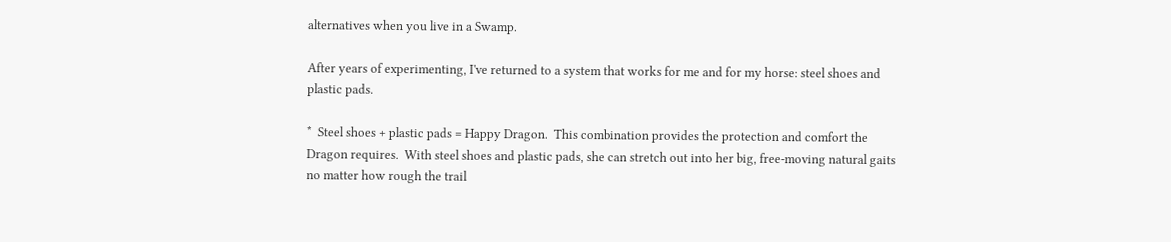alternatives when you live in a Swamp.

After years of experimenting, I've returned to a system that works for me and for my horse: steel shoes and plastic pads.

*  Steel shoes + plastic pads = Happy Dragon.  This combination provides the protection and comfort the Dragon requires.  With steel shoes and plastic pads, she can stretch out into her big, free-moving natural gaits no matter how rough the trail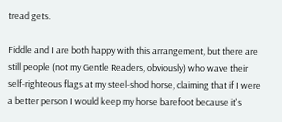tread gets.

Fiddle and I are both happy with this arrangement, but there are still people (not my Gentle Readers, obviously) who wave their self-righteous flags at my steel-shod horse, claiming that if I were a better person I would keep my horse barefoot because it's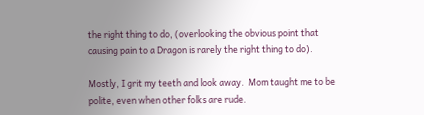the right thing to do, (overlooking the obvious point that causing pain to a Dragon is rarely the right thing to do).

Mostly, I grit my teeth and look away.  Mom taught me to be polite, even when other folks are rude.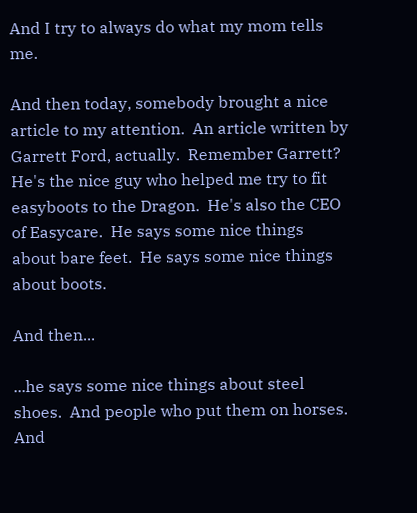And I try to always do what my mom tells me.

And then today, somebody brought a nice article to my attention.  An article written by Garrett Ford, actually.  Remember Garrett?  He's the nice guy who helped me try to fit easyboots to the Dragon.  He's also the CEO of Easycare.  He says some nice things about bare feet.  He says some nice things about boots.

And then...

...he says some nice things about steel shoes.  And people who put them on horses.  And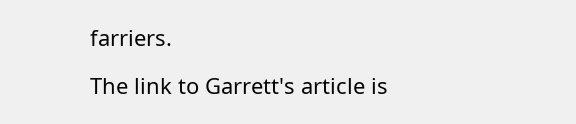farriers.

The link to Garrett's article is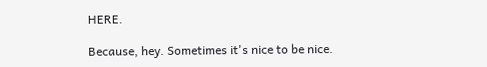HERE.

Because, hey. Sometimes it's nice to be nice.